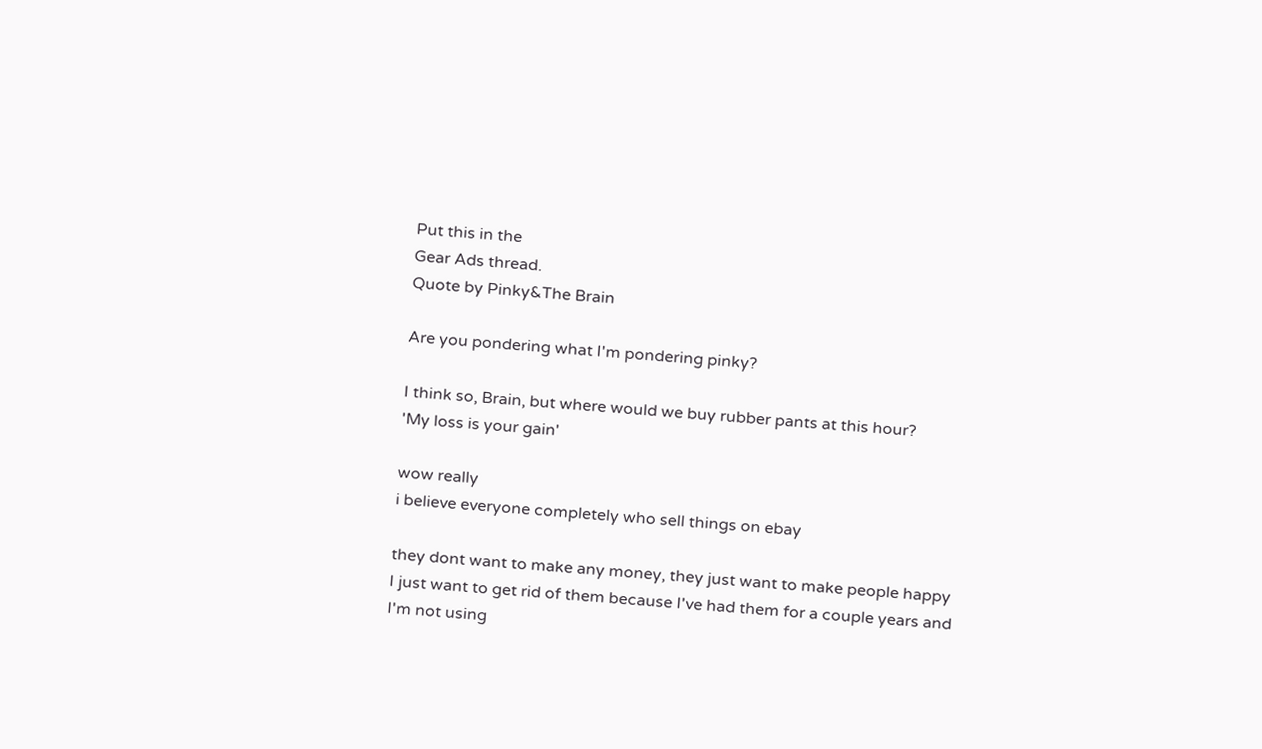Put this in the
Gear Ads thread.
Quote by Pinky&The Brain

Are you pondering what I'm pondering pinky?

I think so, Brain, but where would we buy rubber pants at this hour?
'My loss is your gain'

wow really
i believe everyone completely who sell things on ebay

they dont want to make any money, they just want to make people happy
I just want to get rid of them because I've had them for a couple years and I'm not using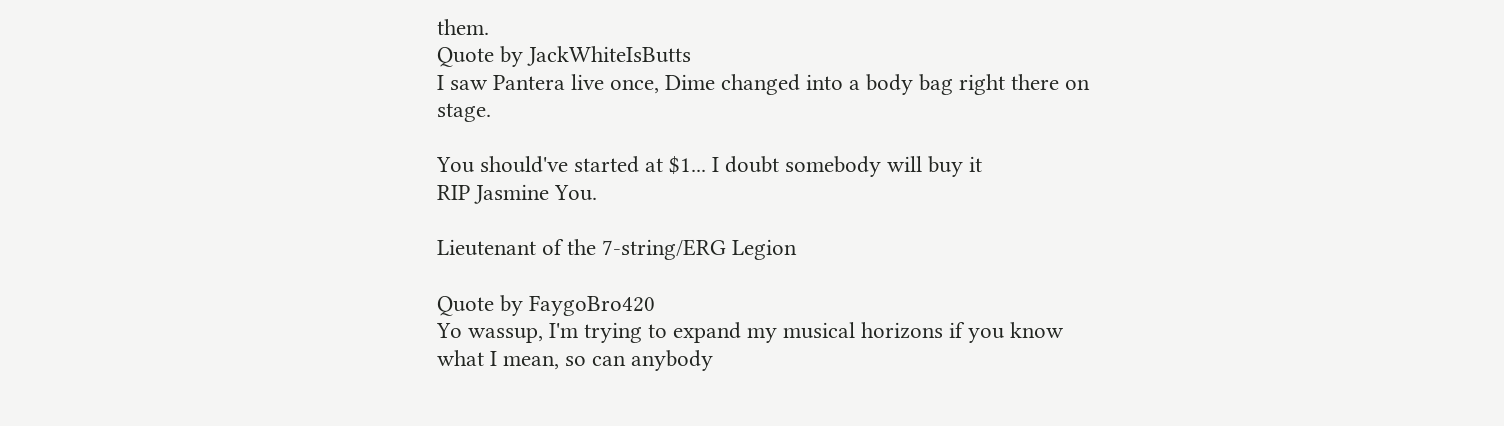them.
Quote by JackWhiteIsButts
I saw Pantera live once, Dime changed into a body bag right there on stage.

You should've started at $1... I doubt somebody will buy it
RIP Jasmine You.

Lieutenant of the 7-string/ERG Legion

Quote by FaygoBro420
Yo wassup, I'm trying to expand my musical horizons if you know what I mean, so can anybody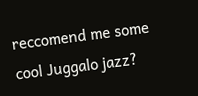reccomend me some cool Juggalo jazz?